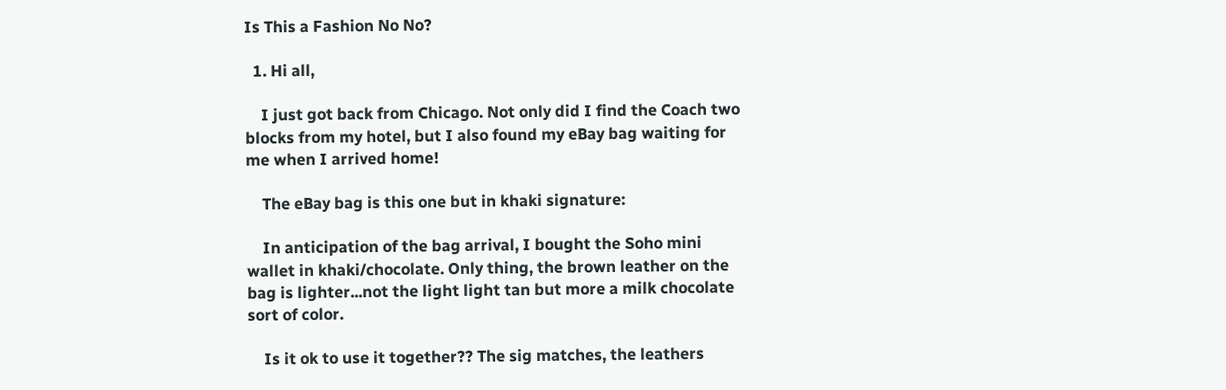Is This a Fashion No No?

  1. Hi all,

    I just got back from Chicago. Not only did I find the Coach two blocks from my hotel, but I also found my eBay bag waiting for me when I arrived home!

    The eBay bag is this one but in khaki signature:

    In anticipation of the bag arrival, I bought the Soho mini wallet in khaki/chocolate. Only thing, the brown leather on the bag is lighter...not the light light tan but more a milk chocolate sort of color.

    Is it ok to use it together?? The sig matches, the leathers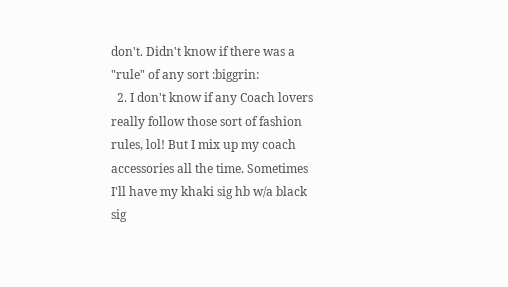don't. Didn't know if there was a "rule" of any sort :biggrin:
  2. I don't know if any Coach lovers really follow those sort of fashion rules, lol! But I mix up my coach accessories all the time. Sometimes I'll have my khaki sig hb w/a black sig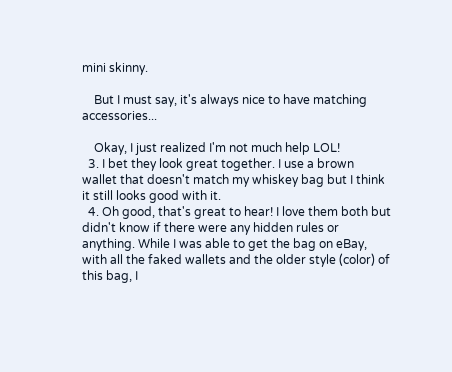mini skinny.

    But I must say, it's always nice to have matching accessories...

    Okay, I just realized I'm not much help LOL!
  3. I bet they look great together. I use a brown wallet that doesn't match my whiskey bag but I think it still looks good with it.
  4. Oh good, that's great to hear! I love them both but didn't know if there were any hidden rules or anything. While I was able to get the bag on eBay, with all the faked wallets and the older style (color) of this bag, I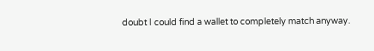doubt I could find a wallet to completely match anyway.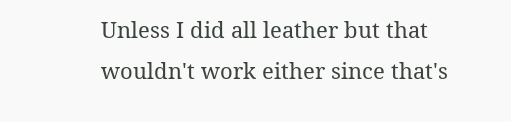Unless I did all leather but that wouldn't work either since that's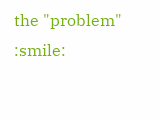the "problem" :smile: